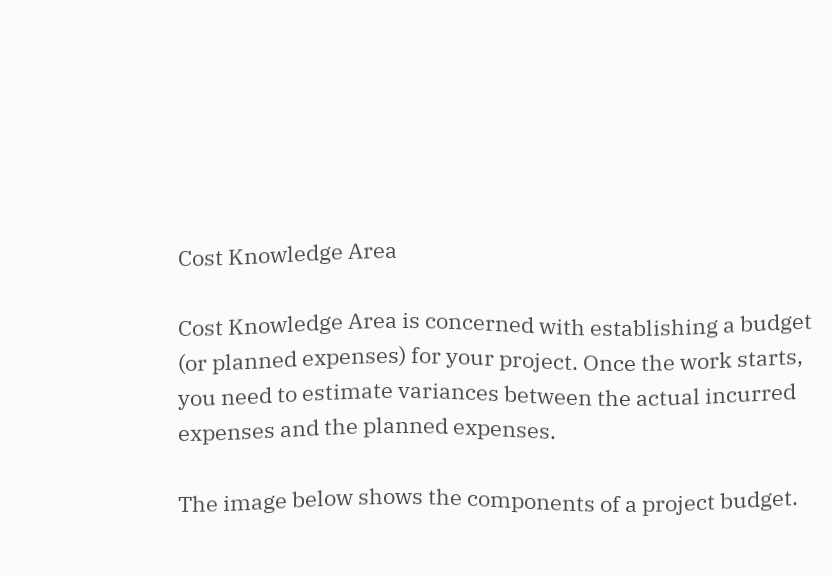Cost Knowledge Area

Cost Knowledge Area is concerned with establishing a budget (or planned expenses) for your project. Once the work starts, you need to estimate variances between the actual incurred expenses and the planned expenses.

The image below shows the components of a project budget.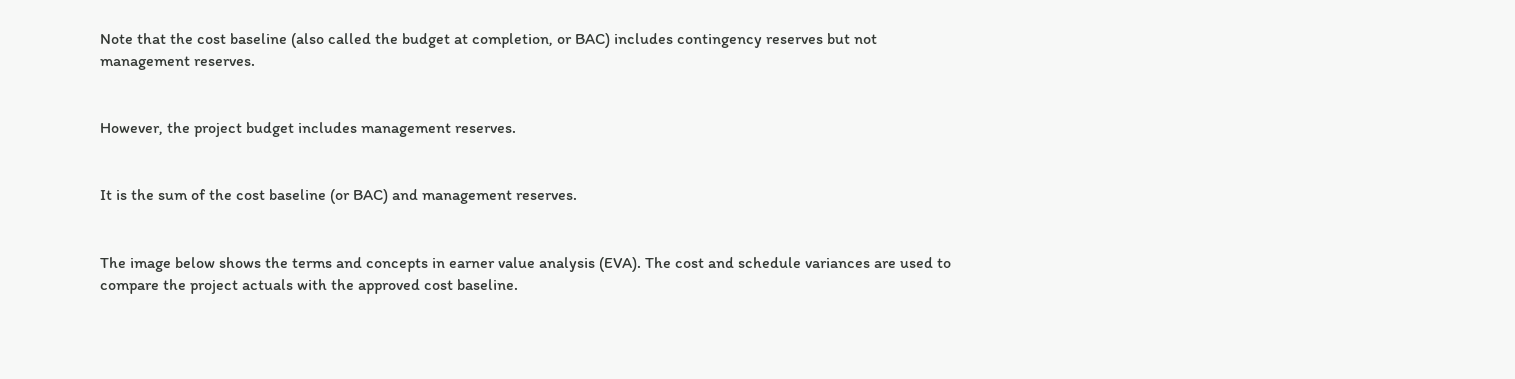Note that the cost baseline (also called the budget at completion, or BAC) includes contingency reserves but not management reserves.


However, the project budget includes management reserves.


It is the sum of the cost baseline (or BAC) and management reserves.


The image below shows the terms and concepts in earner value analysis (EVA). The cost and schedule variances are used to compare the project actuals with the approved cost baseline.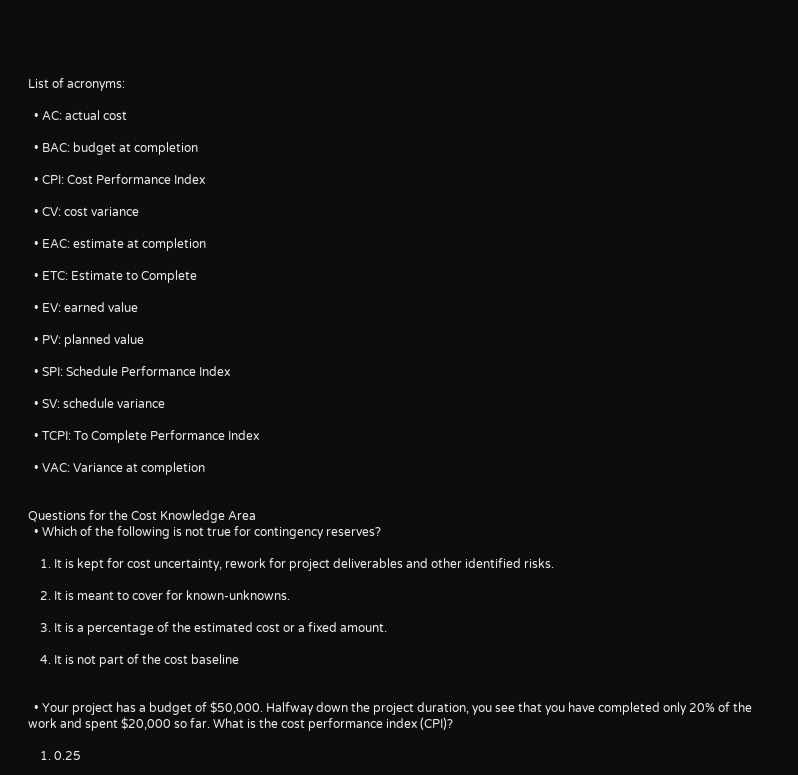List of acronyms:

  • AC: actual cost

  • BAC: budget at completion

  • CPI: Cost Performance Index

  • CV: cost variance

  • EAC: estimate at completion

  • ETC: Estimate to Complete

  • EV: earned value

  • PV: planned value

  • SPI: Schedule Performance Index

  • SV: schedule variance

  • TCPI: To Complete Performance Index

  • VAC: Variance at completion


Questions for the Cost Knowledge Area
  • Which of the following is not true for contingency reserves?

    1. It is kept for cost uncertainty, rework for project deliverables and other identified risks.

    2. It is meant to cover for known-unknowns.

    3. It is a percentage of the estimated cost or a fixed amount.

    4. It is not part of the cost baseline


  • Your project has a budget of $50,000. Halfway down the project duration, you see that you have completed only 20% of the work and spent $20,000 so far. What is the cost performance index (CPI)?

    1. 0.25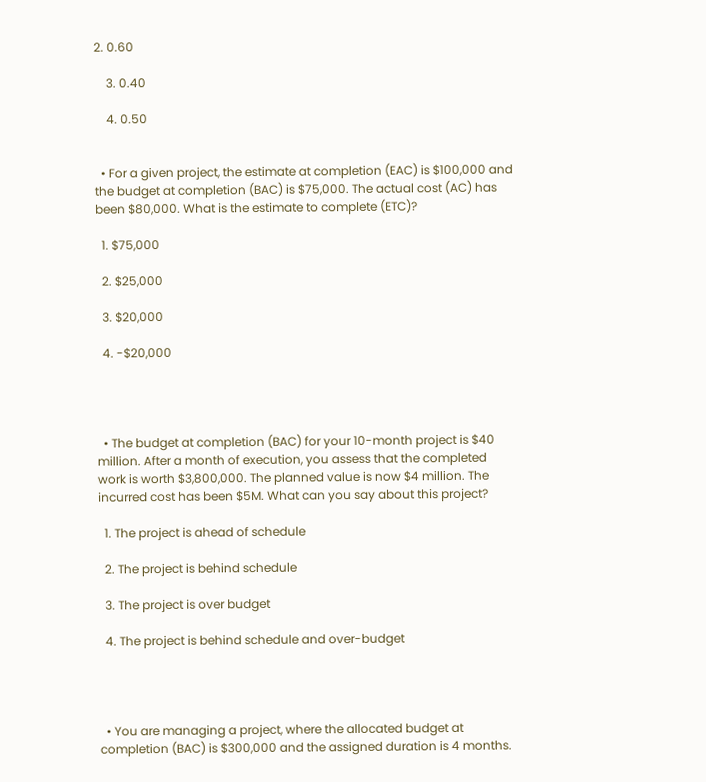2. 0.60

    3. 0.40

    4. 0.50


  • For a given project, the estimate at completion (EAC) is $100,000 and the budget at completion (BAC) is $75,000. The actual cost (AC) has been $80,000. What is the estimate to complete (ETC)?

  1. $75,000

  2. $25,000

  3. $20,000

  4. -$20,000




  • The budget at completion (BAC) for your 10-month project is $40 million. After a month of execution, you assess that the completed work is worth $3,800,000. The planned value is now $4 million. The incurred cost has been $5M. What can you say about this project?

  1. The project is ahead of schedule

  2. The project is behind schedule

  3. The project is over budget

  4. The project is behind schedule and over-budget




  • You are managing a project, where the allocated budget at completion (BAC) is $300,000 and the assigned duration is 4 months.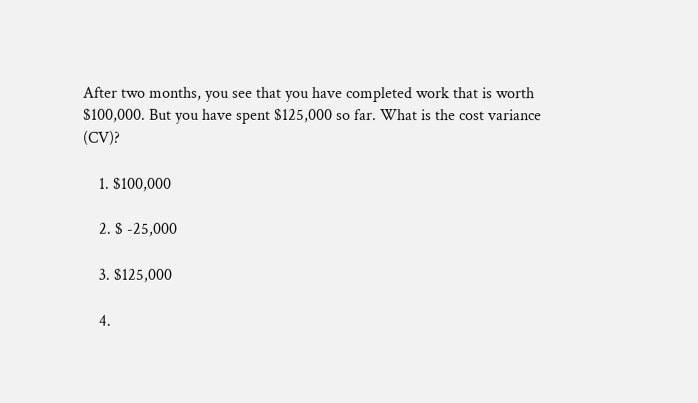After two months, you see that you have completed work that is worth $100,000. But you have spent $125,000 so far. What is the cost variance (CV)?

    1. $100,000

    2. $ -25,000

    3. $125,000

    4.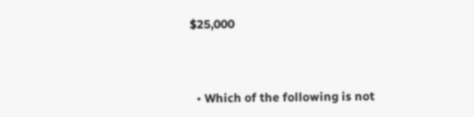$25,000



  • Which of the following is not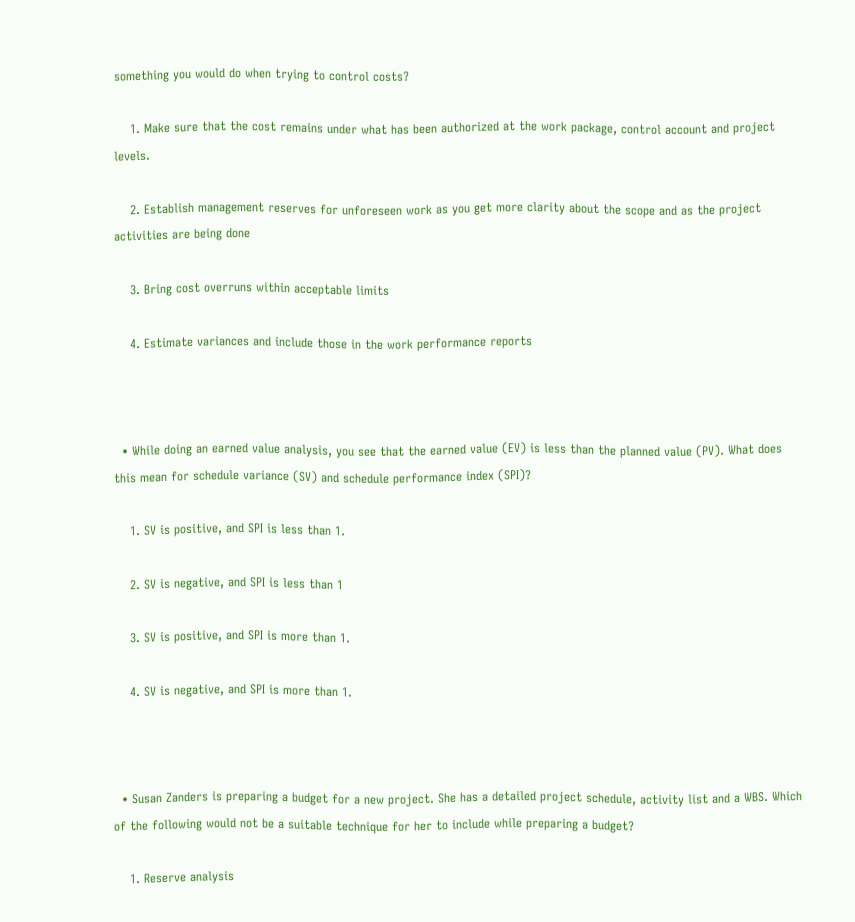something you would do when trying to control costs?

    1. Make sure that the cost remains under what has been authorized at the work package, control account and project levels.

    2. Establish management reserves for unforeseen work as you get more clarity about the scope and as the project activities are being done

    3. Bring cost overruns within acceptable limits

    4. Estimate variances and include those in the work performance reports



  • While doing an earned value analysis, you see that the earned value (EV) is less than the planned value (PV). What does this mean for schedule variance (SV) and schedule performance index (SPI)?

    1. SV is positive, and SPI is less than 1.

    2. SV is negative, and SPI is less than 1

    3. SV is positive, and SPI is more than 1.

    4. SV is negative, and SPI is more than 1.



  • Susan Zanders is preparing a budget for a new project. She has a detailed project schedule, activity list and a WBS. Which of the following would not be a suitable technique for her to include while preparing a budget?

    1. Reserve analysis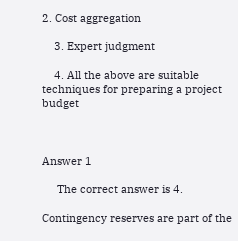2. Cost aggregation

    3. Expert judgment

    4. All the above are suitable techniques for preparing a project budget



Answer 1

     The correct answer is 4.

Contingency reserves are part of the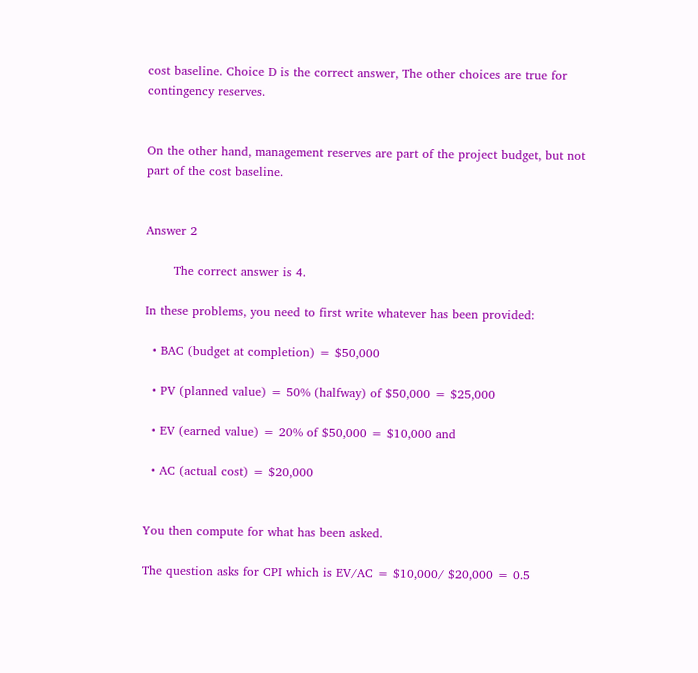cost baseline. Choice D is the correct answer, The other choices are true for contingency reserves.


On the other hand, management reserves are part of the project budget, but not part of the cost baseline.


Answer 2

       The correct answer is 4.

In these problems, you need to first write whatever has been provided:

  • BAC (budget at completion) = $50,000

  • PV (planned value) = 50% (halfway) of $50,000 = $25,000

  • EV (earned value) = 20% of $50,000 = $10,000 and

  • AC (actual cost) = $20,000


You then compute for what has been asked.

The question asks for CPI which is EV/AC = $10,000/ $20,000 = 0.5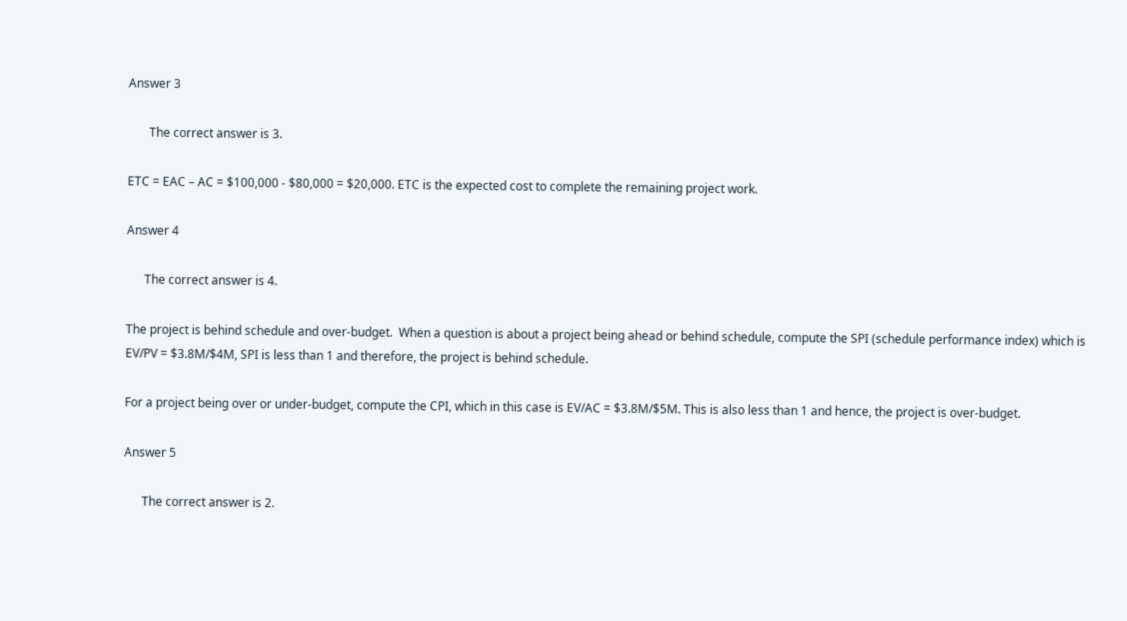Answer 3

       The correct answer is 3.

ETC = EAC – AC = $100,000 - $80,000 = $20,000. ETC is the expected cost to complete the remaining project work.

Answer 4

      The correct answer is 4.

The project is behind schedule and over-budget.  When a question is about a project being ahead or behind schedule, compute the SPI (schedule performance index) which is EV/PV = $3.8M/$4M, SPI is less than 1 and therefore, the project is behind schedule.

For a project being over or under-budget, compute the CPI, which in this case is EV/AC = $3.8M/$5M. This is also less than 1 and hence, the project is over-budget.

Answer 5

      The correct answer is 2.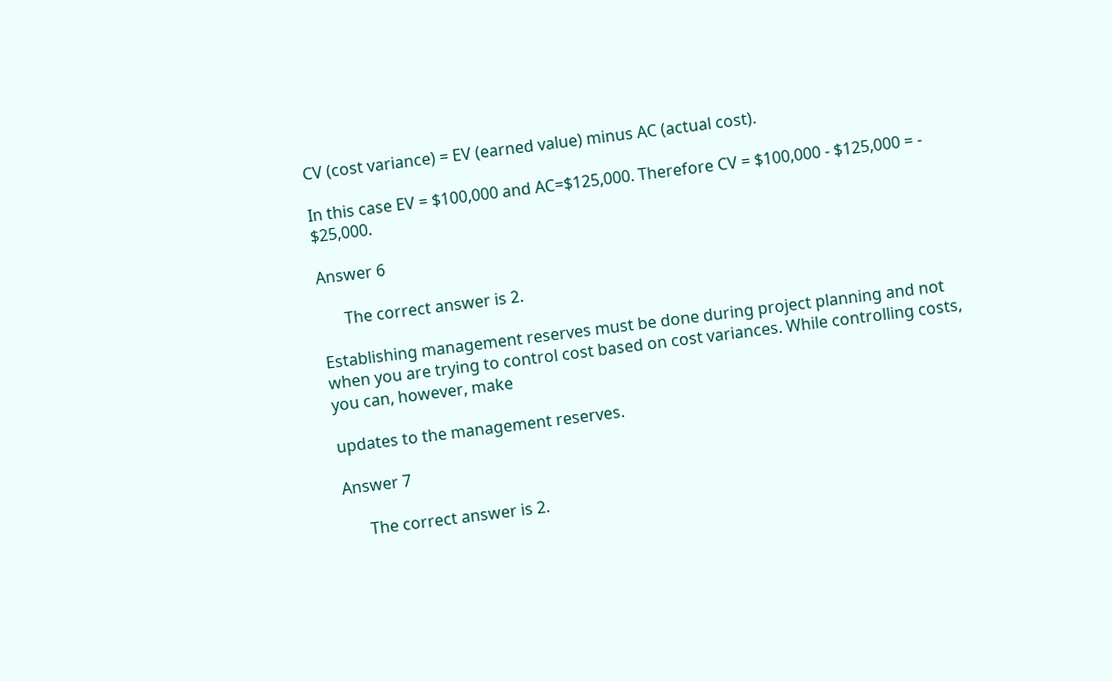CV (cost variance) = EV (earned value) minus AC (actual cost).

In this case EV = $100,000 and AC=$125,000. Therefore CV = $100,000 - $125,000 = - $25,000.

Answer 6

      The correct answer is 2.

Establishing management reserves must be done during project planning and not when you are trying to control cost based on cost variances. While controlling costs, you can, however, make

updates to the management reserves.

Answer 7

      The correct answer is 2.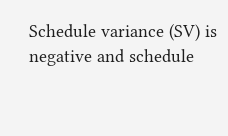Schedule variance (SV) is negative and schedule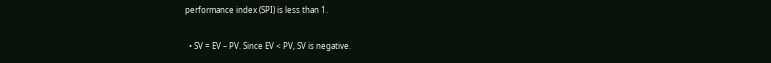performance index (SPI) is less than 1.

  • SV = EV – PV. Since EV < PV, SV is negative.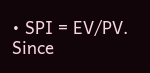• SPI = EV/PV. Since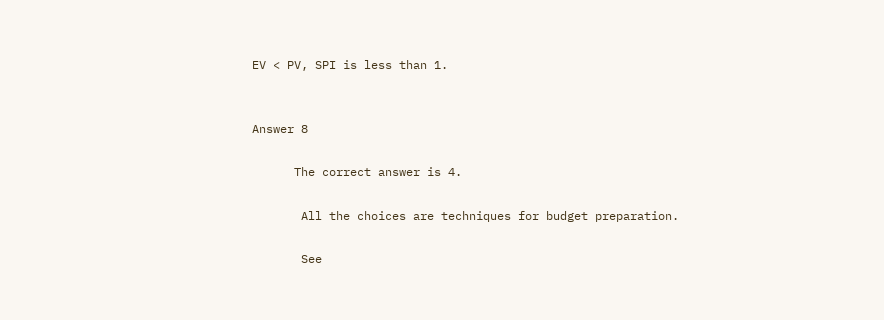EV < PV, SPI is less than 1.


Answer 8

      The correct answer is 4.

       All the choices are techniques for budget preparation.

       See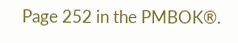Page 252 in the PMBOK®.